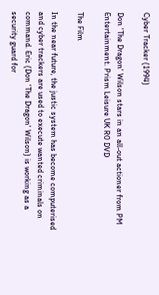Cyber Tracker (1994)

Don 'The Dragon' Wilson stars in an all-out actioner from PM Entertainment. Prism Leisure UK R0 DVD

The Film

In the near future, the justic system has become computerised and cyber trackers are used to execute wanted criminals on command. Eric (Don 'The Dragon' Wilson) is working as a security guard for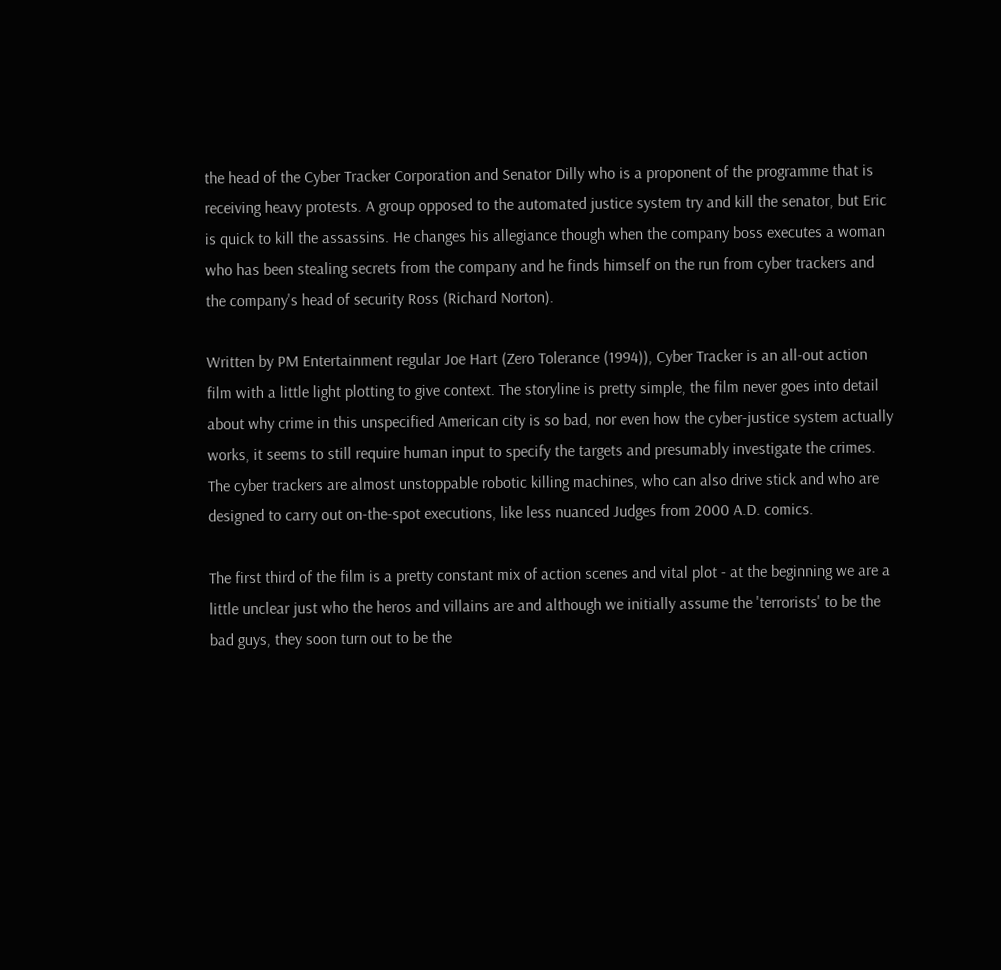the head of the Cyber Tracker Corporation and Senator Dilly who is a proponent of the programme that is receiving heavy protests. A group opposed to the automated justice system try and kill the senator, but Eric is quick to kill the assassins. He changes his allegiance though when the company boss executes a woman who has been stealing secrets from the company and he finds himself on the run from cyber trackers and the company's head of security Ross (Richard Norton).

Written by PM Entertainment regular Joe Hart (Zero Tolerance (1994)), Cyber Tracker is an all-out action film with a little light plotting to give context. The storyline is pretty simple, the film never goes into detail about why crime in this unspecified American city is so bad, nor even how the cyber-justice system actually works, it seems to still require human input to specify the targets and presumably investigate the crimes. The cyber trackers are almost unstoppable robotic killing machines, who can also drive stick and who are designed to carry out on-the-spot executions, like less nuanced Judges from 2000 A.D. comics.

The first third of the film is a pretty constant mix of action scenes and vital plot - at the beginning we are a little unclear just who the heros and villains are and although we initially assume the 'terrorists' to be the bad guys, they soon turn out to be the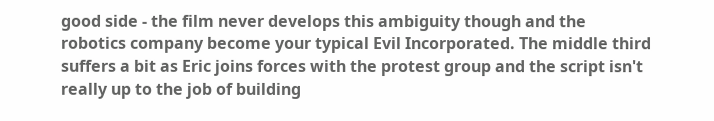good side - the film never develops this ambiguity though and the robotics company become your typical Evil Incorporated. The middle third suffers a bit as Eric joins forces with the protest group and the script isn't really up to the job of building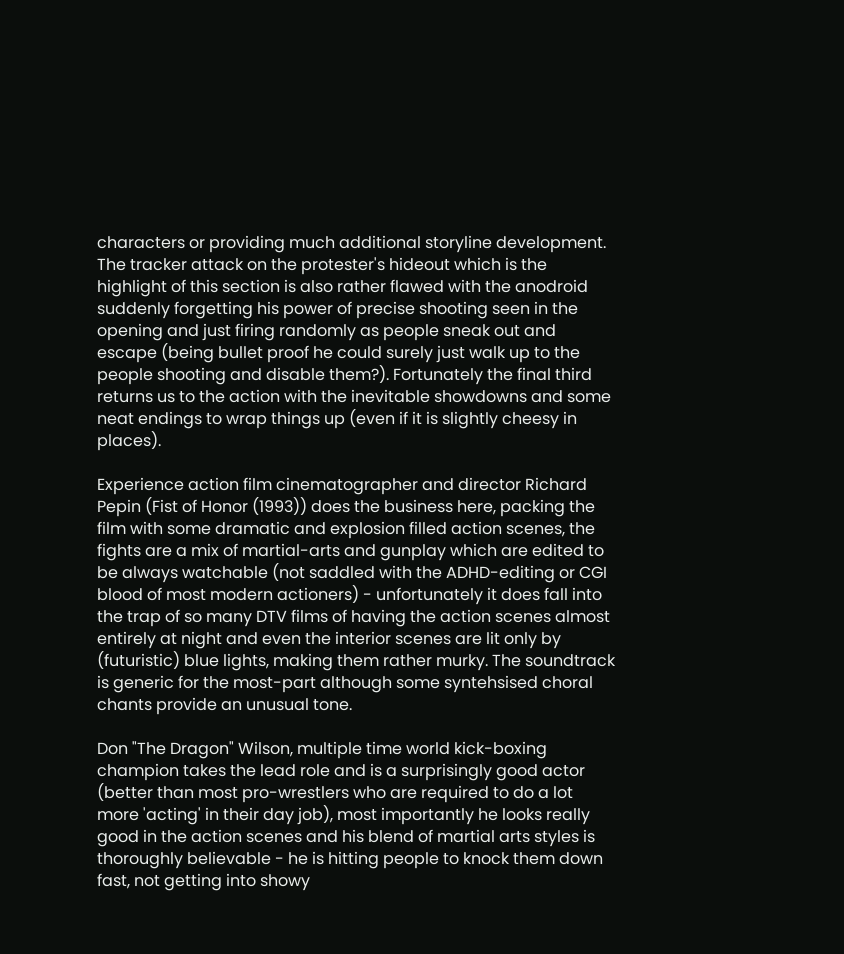characters or providing much additional storyline development. The tracker attack on the protester's hideout which is the highlight of this section is also rather flawed with the anodroid suddenly forgetting his power of precise shooting seen in the opening and just firing randomly as people sneak out and escape (being bullet proof he could surely just walk up to the people shooting and disable them?). Fortunately the final third returns us to the action with the inevitable showdowns and some neat endings to wrap things up (even if it is slightly cheesy in places).

Experience action film cinematographer and director Richard Pepin (Fist of Honor (1993)) does the business here, packing the film with some dramatic and explosion filled action scenes, the fights are a mix of martial-arts and gunplay which are edited to be always watchable (not saddled with the ADHD-editing or CGI blood of most modern actioners) - unfortunately it does fall into the trap of so many DTV films of having the action scenes almost entirely at night and even the interior scenes are lit only by (futuristic) blue lights, making them rather murky. The soundtrack is generic for the most-part although some syntehsised choral chants provide an unusual tone.

Don "The Dragon" Wilson, multiple time world kick-boxing champion takes the lead role and is a surprisingly good actor (better than most pro-wrestlers who are required to do a lot more 'acting' in their day job), most importantly he looks really good in the action scenes and his blend of martial arts styles is thoroughly believable - he is hitting people to knock them down fast, not getting into showy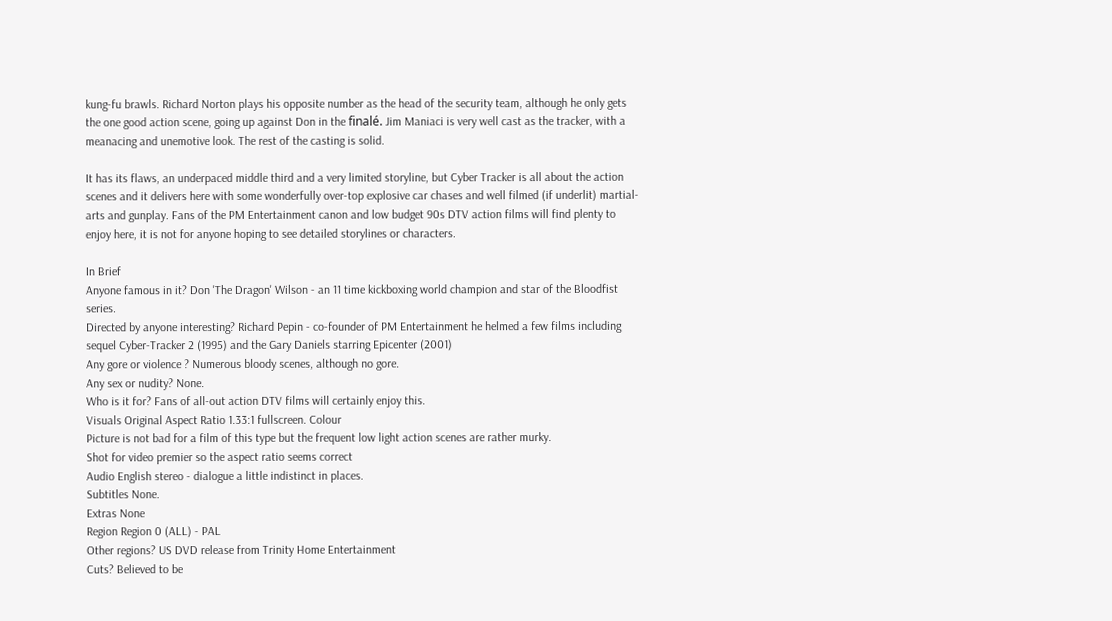kung-fu brawls. Richard Norton plays his opposite number as the head of the security team, although he only gets the one good action scene, going up against Don in the finalé. Jim Maniaci is very well cast as the tracker, with a meanacing and unemotive look. The rest of the casting is solid.

It has its flaws, an underpaced middle third and a very limited storyline, but Cyber Tracker is all about the action scenes and it delivers here with some wonderfully over-top explosive car chases and well filmed (if underlit) martial-arts and gunplay. Fans of the PM Entertainment canon and low budget 90s DTV action films will find plenty to enjoy here, it is not for anyone hoping to see detailed storylines or characters.

In Brief
Anyone famous in it? Don 'The Dragon' Wilson - an 11 time kickboxing world champion and star of the Bloodfist series.
Directed by anyone interesting? Richard Pepin - co-founder of PM Entertainment he helmed a few films including sequel Cyber-Tracker 2 (1995) and the Gary Daniels starring Epicenter (2001)
Any gore or violence ? Numerous bloody scenes, although no gore.
Any sex or nudity? None.
Who is it for? Fans of all-out action DTV films will certainly enjoy this.
Visuals Original Aspect Ratio 1.33:1 fullscreen. Colour
Picture is not bad for a film of this type but the frequent low light action scenes are rather murky.
Shot for video premier so the aspect ratio seems correct
Audio English stereo - dialogue a little indistinct in places.
Subtitles None.
Extras None
Region Region 0 (ALL) - PAL
Other regions? US DVD release from Trinity Home Entertainment
Cuts? Believed to be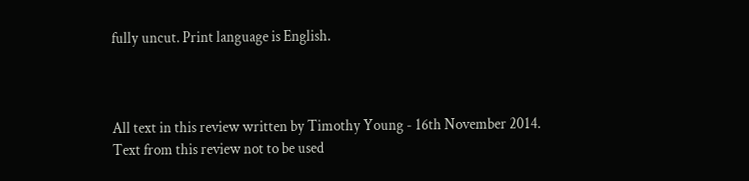fully uncut. Print language is English.



All text in this review written by Timothy Young - 16th November 2014.
Text from this review not to be used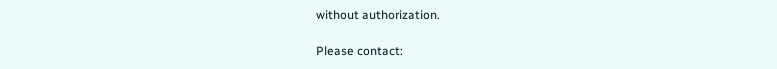without authorization.

Please contact: